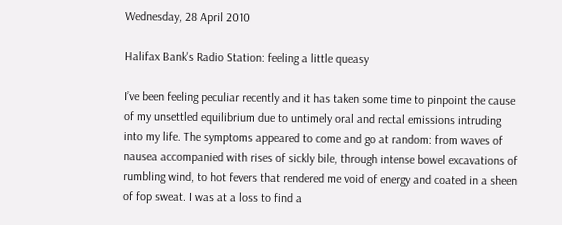Wednesday, 28 April 2010

Halifax Bank's Radio Station: feeling a little queasy

I’ve been feeling peculiar recently and it has taken some time to pinpoint the cause of my unsettled equilibrium due to untimely oral and rectal emissions intruding into my life. The symptoms appeared to come and go at random: from waves of nausea accompanied with rises of sickly bile, through intense bowel excavations of rumbling wind, to hot fevers that rendered me void of energy and coated in a sheen of fop sweat. I was at a loss to find a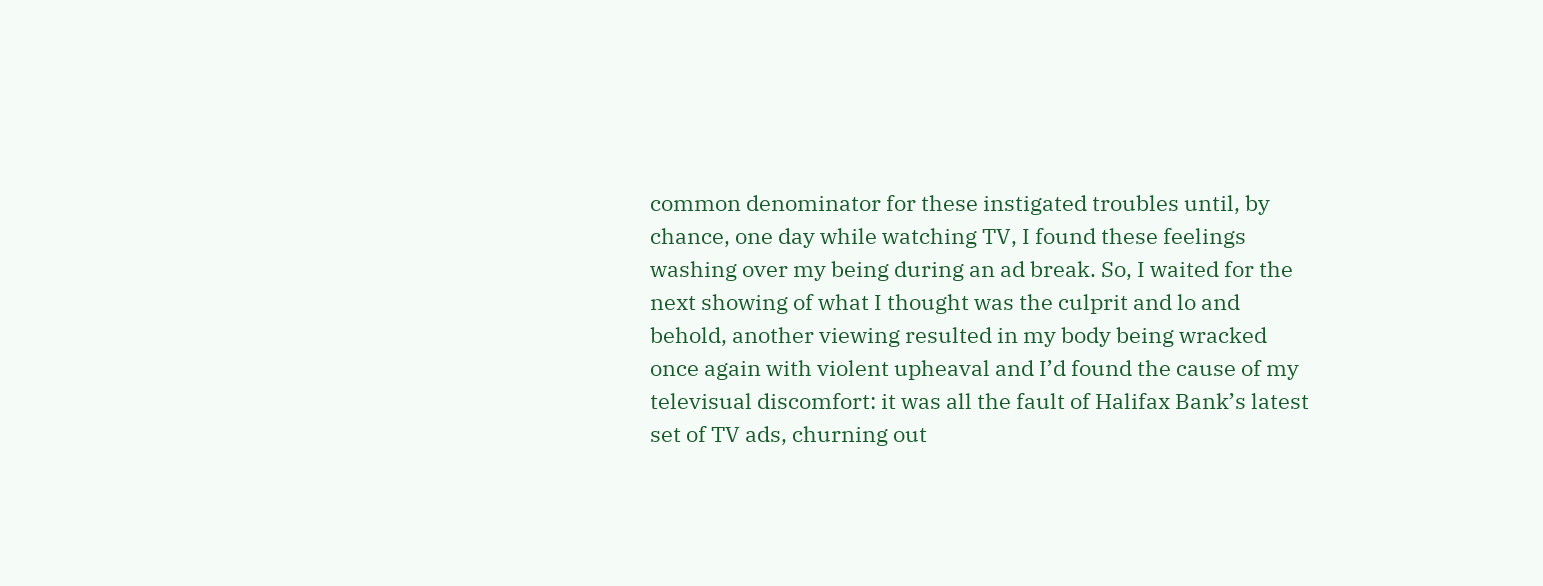common denominator for these instigated troubles until, by chance, one day while watching TV, I found these feelings washing over my being during an ad break. So, I waited for the next showing of what I thought was the culprit and lo and behold, another viewing resulted in my body being wracked once again with violent upheaval and I’d found the cause of my televisual discomfort: it was all the fault of Halifax Bank’s latest set of TV ads, churning out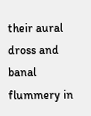their aural dross and banal flummery in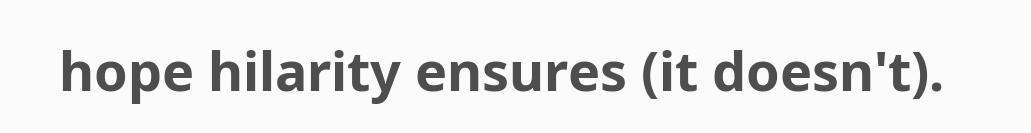hope hilarity ensures (it doesn't).